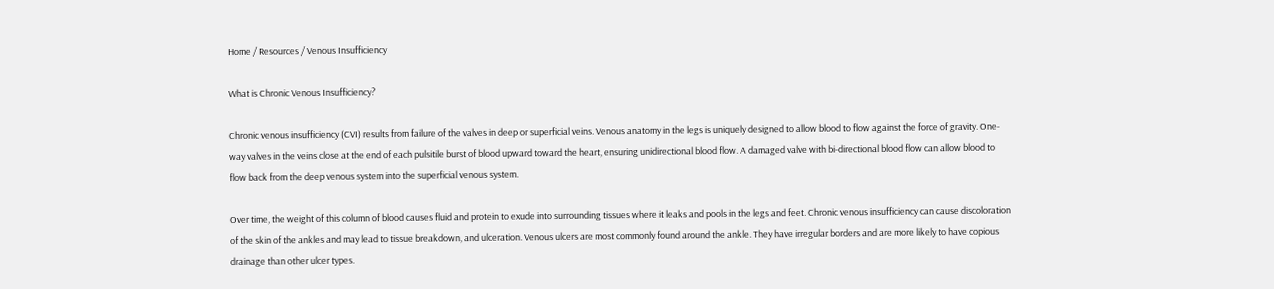Home / Resources / Venous Insufficiency

What is Chronic Venous Insufficiency?

Chronic venous insufficiency (CVI) results from failure of the valves in deep or superficial veins. Venous anatomy in the legs is uniquely designed to allow blood to flow against the force of gravity. One-way valves in the veins close at the end of each pulsitile burst of blood upward toward the heart, ensuring unidirectional blood flow. A damaged valve with bi-directional blood flow can allow blood to flow back from the deep venous system into the superficial venous system.

Over time, the weight of this column of blood causes fluid and protein to exude into surrounding tissues where it leaks and pools in the legs and feet. Chronic venous insufficiency can cause discoloration of the skin of the ankles and may lead to tissue breakdown, and ulceration. Venous ulcers are most commonly found around the ankle. They have irregular borders and are more likely to have copious drainage than other ulcer types.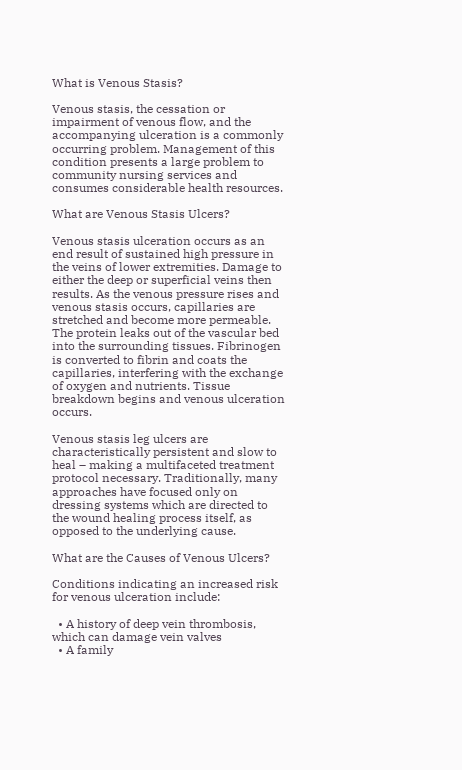What is Venous Stasis?

Venous stasis, the cessation or impairment of venous flow, and the accompanying ulceration is a commonly occurring problem. Management of this condition presents a large problem to community nursing services and consumes considerable health resources.

What are Venous Stasis Ulcers?

Venous stasis ulceration occurs as an end result of sustained high pressure in the veins of lower extremities. Damage to either the deep or superficial veins then results. As the venous pressure rises and venous stasis occurs, capillaries are stretched and become more permeable. The protein leaks out of the vascular bed into the surrounding tissues. Fibrinogen is converted to fibrin and coats the capillaries, interfering with the exchange of oxygen and nutrients. Tissue breakdown begins and venous ulceration occurs.

Venous stasis leg ulcers are characteristically persistent and slow to heal – making a multifaceted treatment protocol necessary. Traditionally, many approaches have focused only on dressing systems which are directed to the wound healing process itself, as opposed to the underlying cause.

What are the Causes of Venous Ulcers?

Conditions indicating an increased risk for venous ulceration include:

  • A history of deep vein thrombosis, which can damage vein valves
  • A family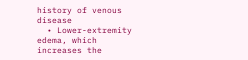history of venous disease
  • Lower-extremity edema, which increases the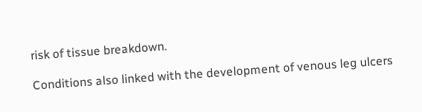risk of tissue breakdown.

Conditions also linked with the development of venous leg ulcers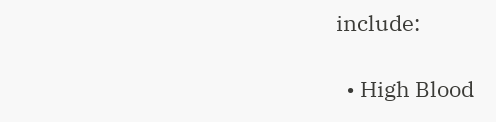include:

  • High Blood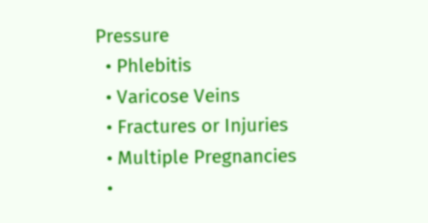Pressure
  • Phlebitis
  • Varicose Veins
  • Fractures or Injuries
  • Multiple Pregnancies
  •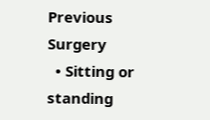Previous Surgery
  • Sitting or standing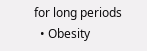for long periods
  • Obesity